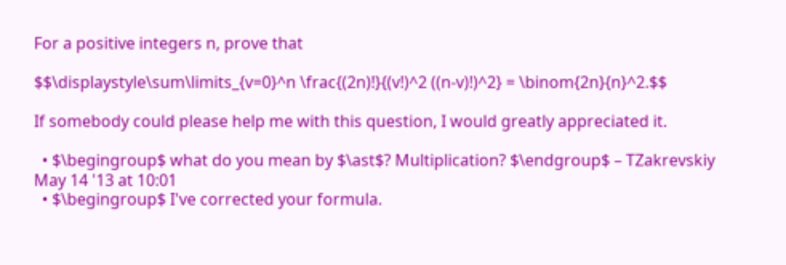For a positive integers n, prove that

$$\displaystyle\sum\limits_{v=0}^n \frac{(2n)!}{(v!)^2 ((n-v)!)^2} = \binom{2n}{n}^2.$$

If somebody could please help me with this question, I would greatly appreciated it.

  • $\begingroup$ what do you mean by $\ast$? Multiplication? $\endgroup$ – TZakrevskiy May 14 '13 at 10:01
  • $\begingroup$ I've corrected your formula.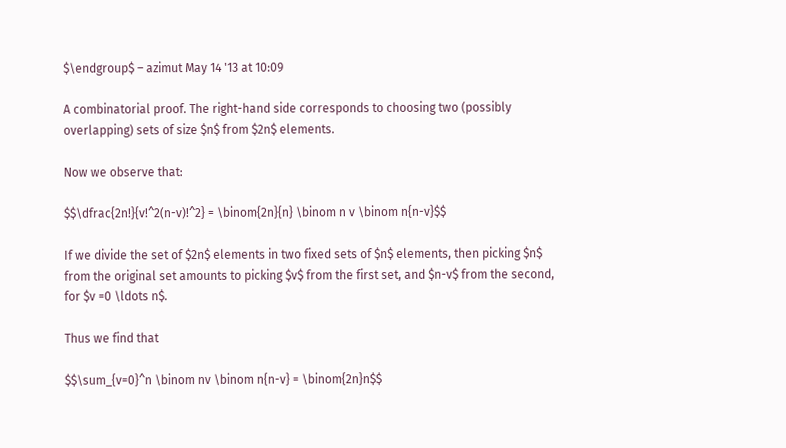$\endgroup$ – azimut May 14 '13 at 10:09

A combinatorial proof. The right-hand side corresponds to choosing two (possibly overlapping) sets of size $n$ from $2n$ elements.

Now we observe that:

$$\dfrac{2n!}{v!^2(n-v)!^2} = \binom{2n}{n} \binom n v \binom n{n-v}$$

If we divide the set of $2n$ elements in two fixed sets of $n$ elements, then picking $n$ from the original set amounts to picking $v$ from the first set, and $n-v$ from the second, for $v =0 \ldots n$.

Thus we find that

$$\sum_{v=0}^n \binom nv \binom n{n-v} = \binom{2n}n$$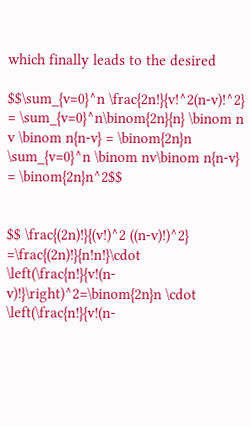which finally leads to the desired

$$\sum_{v=0}^n \frac{2n!}{v!^2(n-v)!^2} = \sum_{v=0}^n\binom{2n}{n} \binom n v \binom n{n-v} = \binom{2n}n \sum_{v=0}^n \binom nv\binom n{n-v} = \binom{2n}n^2$$


$$ \frac{(2n)!}{(v!)^2 ((n-v)!)^2} =\frac{(2n)!}{n!n!}\cdot \left(\frac{n!}{v!(n-v)!}\right)^2=\binom{2n}n \cdot \left(\frac{n!}{v!(n-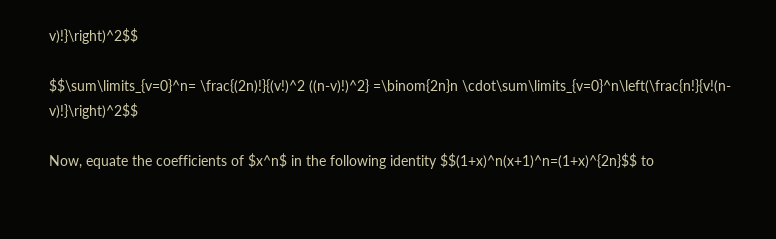v)!}\right)^2$$

$$\sum\limits_{v=0}^n= \frac{(2n)!}{(v!)^2 ((n-v)!)^2} =\binom{2n}n \cdot\sum\limits_{v=0}^n\left(\frac{n!}{v!(n-v)!}\right)^2$$

Now, equate the coefficients of $x^n$ in the following identity $$(1+x)^n(x+1)^n=(1+x)^{2n}$$ to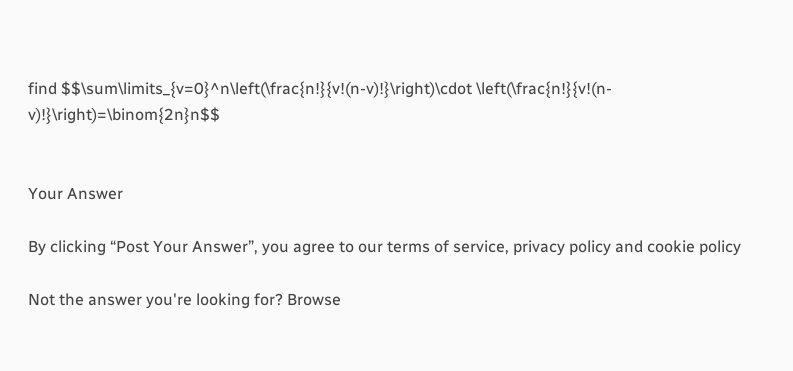find $$\sum\limits_{v=0}^n\left(\frac{n!}{v!(n-v)!}\right)\cdot \left(\frac{n!}{v!(n-v)!}\right)=\binom{2n}n$$


Your Answer

By clicking “Post Your Answer”, you agree to our terms of service, privacy policy and cookie policy

Not the answer you're looking for? Browse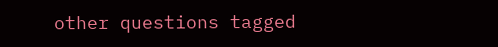other questions tagged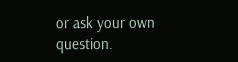or ask your own question.